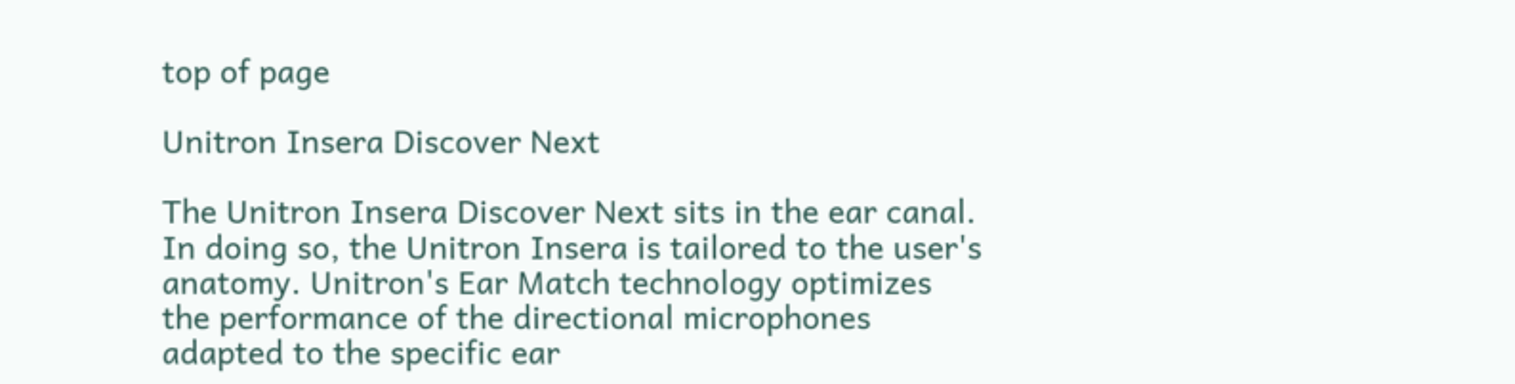top of page

Unitron Insera Discover Next

The Unitron Insera Discover Next sits in the ear canal. In doing so, the Unitron Insera is tailored to the user's anatomy. Unitron's Ear Match technology optimizes the performance of the directional microphones adapted to the specific ear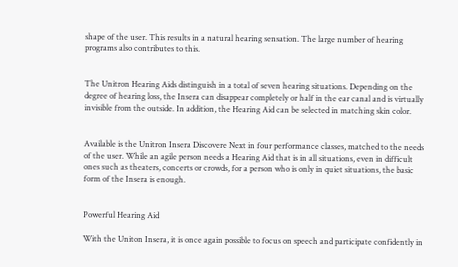shape of the user. This results in a natural hearing sensation. The large number of hearing programs also contributes to this.


The Unitron Hearing Aids distinguish in a total of seven hearing situations. Depending on the degree of hearing loss, the Insera can disappear completely or half in the ear canal and is virtually invisible from the outside. In addition, the Hearing Aid can be selected in matching skin color.


Available is the Unitron Insera Discovere Next in four performance classes, matched to the needs of the user. While an agile person needs a Hearing Aid that is in all situations, even in difficult ones such as theaters, concerts or crowds, for a person who is only in quiet situations, the basic form of the Insera is enough.


Powerful Hearing Aid

With the Uniton Insera, it is once again possible to focus on speech and participate confidently in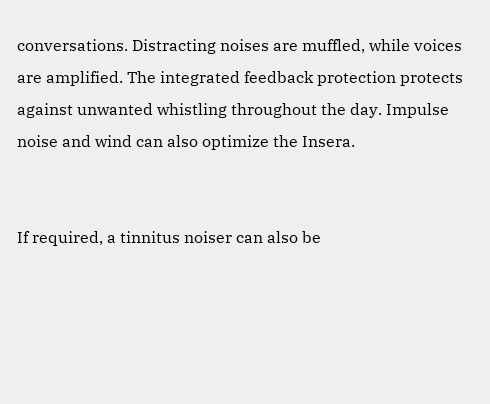conversations. Distracting noises are muffled, while voices are amplified. The integrated feedback protection protects against unwanted whistling throughout the day. Impulse noise and wind can also optimize the Insera.


If required, a tinnitus noiser can also be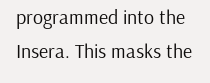programmed into the Insera. This masks the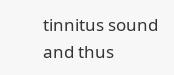tinnitus sound and thus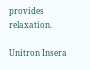provides relaxation.

Unitron Insera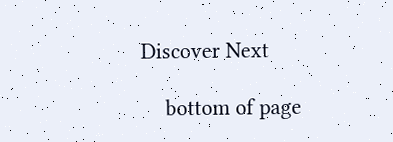Discover Next

    bottom of page